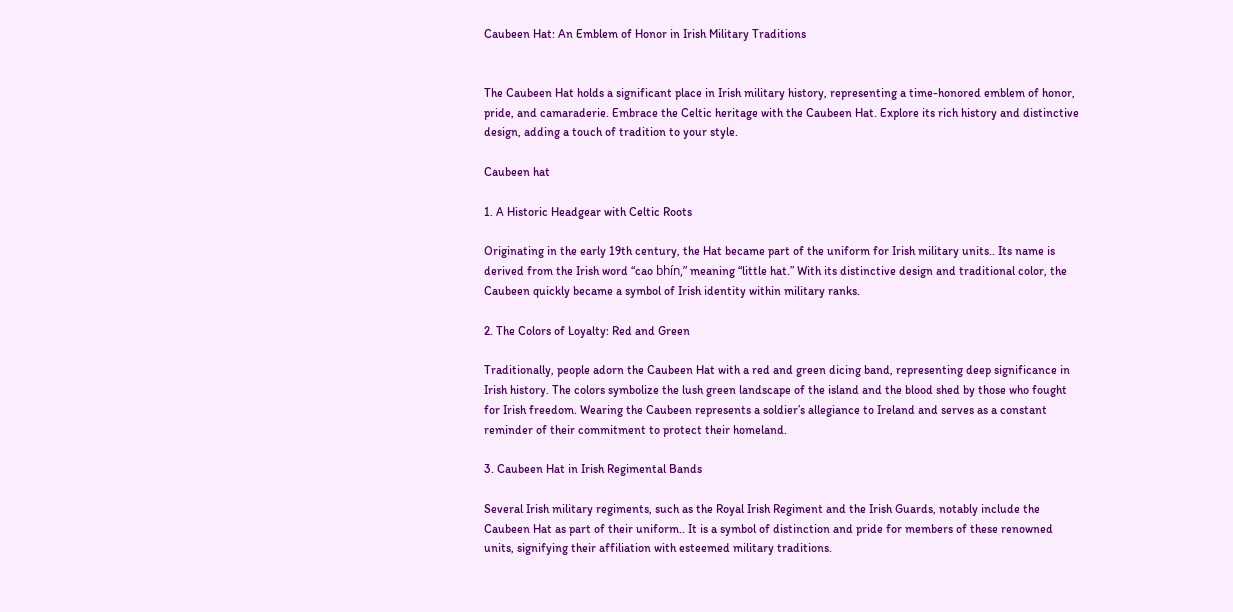Caubeen Hat: An Emblem of Honor in Irish Military Traditions


The Caubeen Hat holds a significant place in Irish military history, representing a time-honored emblem of honor, pride, and camaraderie. Embrace the Celtic heritage with the Caubeen Hat. Explore its rich history and distinctive design, adding a touch of tradition to your style.

Caubeen hat

1. A Historic Headgear with Celtic Roots

Originating in the early 19th century, the Hat became part of the uniform for Irish military units.. Its name is derived from the Irish word “cao bhín,” meaning “little hat.” With its distinctive design and traditional color, the Caubeen quickly became a symbol of Irish identity within military ranks.

2. The Colors of Loyalty: Red and Green

Traditionally, people adorn the Caubeen Hat with a red and green dicing band, representing deep significance in Irish history. The colors symbolize the lush green landscape of the island and the blood shed by those who fought for Irish freedom. Wearing the Caubeen represents a soldier’s allegiance to Ireland and serves as a constant reminder of their commitment to protect their homeland.

3. Caubeen Hat in Irish Regimental Bands

Several Irish military regiments, such as the Royal Irish Regiment and the Irish Guards, notably include the Caubeen Hat as part of their uniform.. It is a symbol of distinction and pride for members of these renowned units, signifying their affiliation with esteemed military traditions.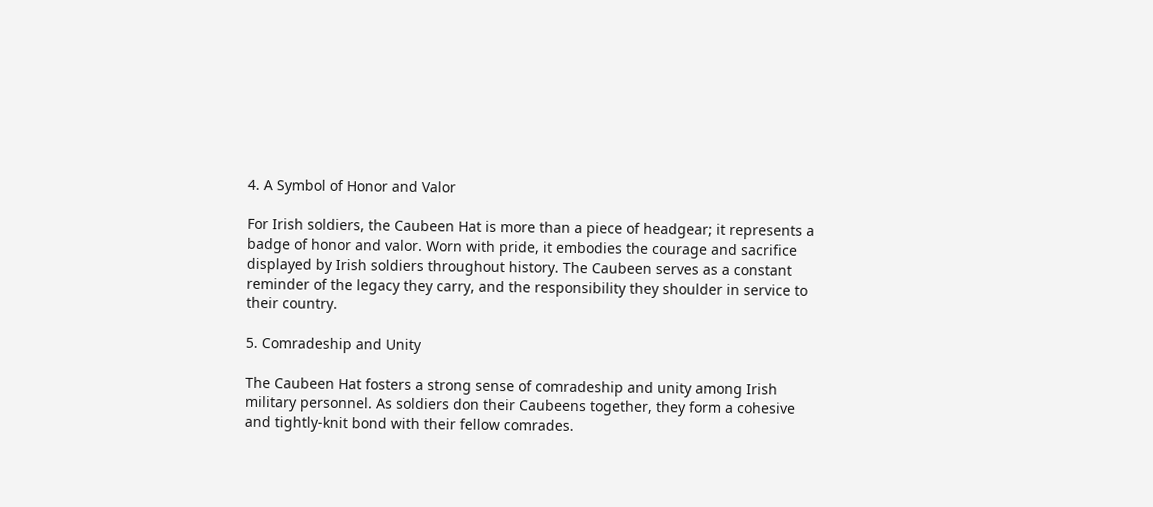4. A Symbol of Honor and Valor

For Irish soldiers, the Caubeen Hat is more than a piece of headgear; it represents a badge of honor and valor. Worn with pride, it embodies the courage and sacrifice displayed by Irish soldiers throughout history. The Caubeen serves as a constant reminder of the legacy they carry, and the responsibility they shoulder in service to their country.

5. Comradeship and Unity

The Caubeen Hat fosters a strong sense of comradeship and unity among Irish military personnel. As soldiers don their Caubeens together, they form a cohesive and tightly-knit bond with their fellow comrades.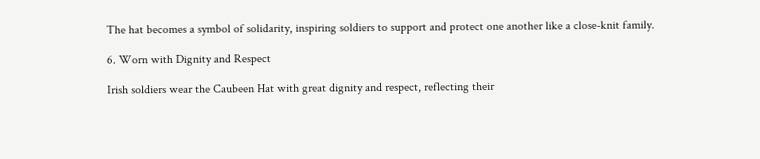The hat becomes a symbol of solidarity, inspiring soldiers to support and protect one another like a close-knit family.

6. Worn with Dignity and Respect

Irish soldiers wear the Caubeen Hat with great dignity and respect, reflecting their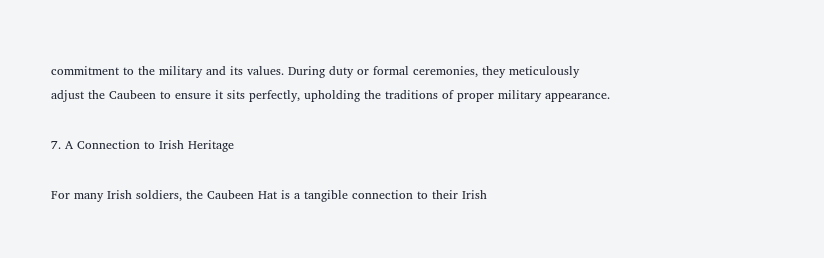commitment to the military and its values. During duty or formal ceremonies, they meticulously adjust the Caubeen to ensure it sits perfectly, upholding the traditions of proper military appearance.

7. A Connection to Irish Heritage

For many Irish soldiers, the Caubeen Hat is a tangible connection to their Irish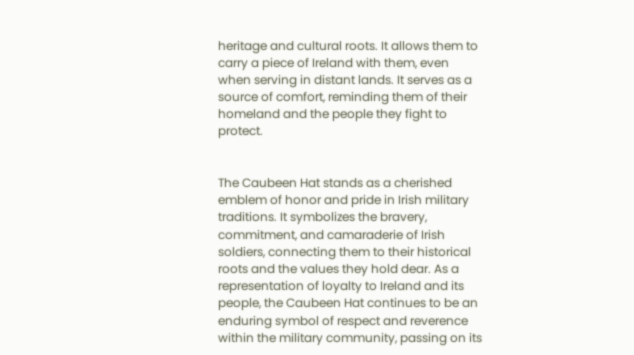heritage and cultural roots. It allows them to carry a piece of Ireland with them, even when serving in distant lands. It serves as a source of comfort, reminding them of their homeland and the people they fight to protect.


The Caubeen Hat stands as a cherished emblem of honor and pride in Irish military traditions. It symbolizes the bravery, commitment, and camaraderie of Irish soldiers, connecting them to their historical roots and the values they hold dear. As a representation of loyalty to Ireland and its people, the Caubeen Hat continues to be an enduring symbol of respect and reverence within the military community, passing on its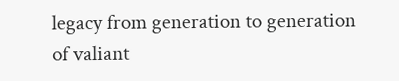legacy from generation to generation of valiant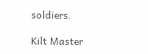soldiers.

Kilt Master